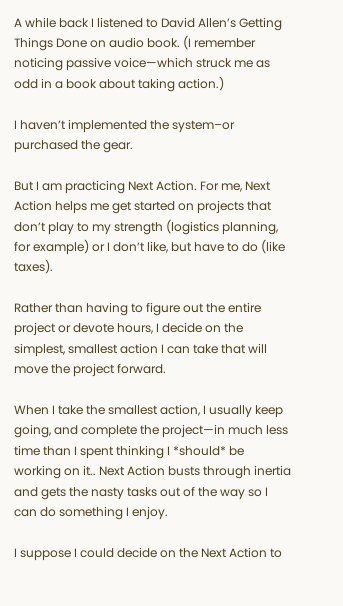A while back I listened to David Allen’s Getting Things Done on audio book. (I remember noticing passive voice—which struck me as odd in a book about taking action.)

I haven’t implemented the system–or purchased the gear.

But I am practicing Next Action. For me, Next Action helps me get started on projects that don’t play to my strength (logistics planning, for example) or I don’t like, but have to do (like taxes).

Rather than having to figure out the entire project or devote hours, I decide on the simplest, smallest action I can take that will move the project forward.

When I take the smallest action, I usually keep going, and complete the project—in much less time than I spent thinking I *should* be working on it.. Next Action busts through inertia and gets the nasty tasks out of the way so I can do something I enjoy.

I suppose I could decide on the Next Action to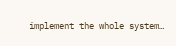implement the whole system…